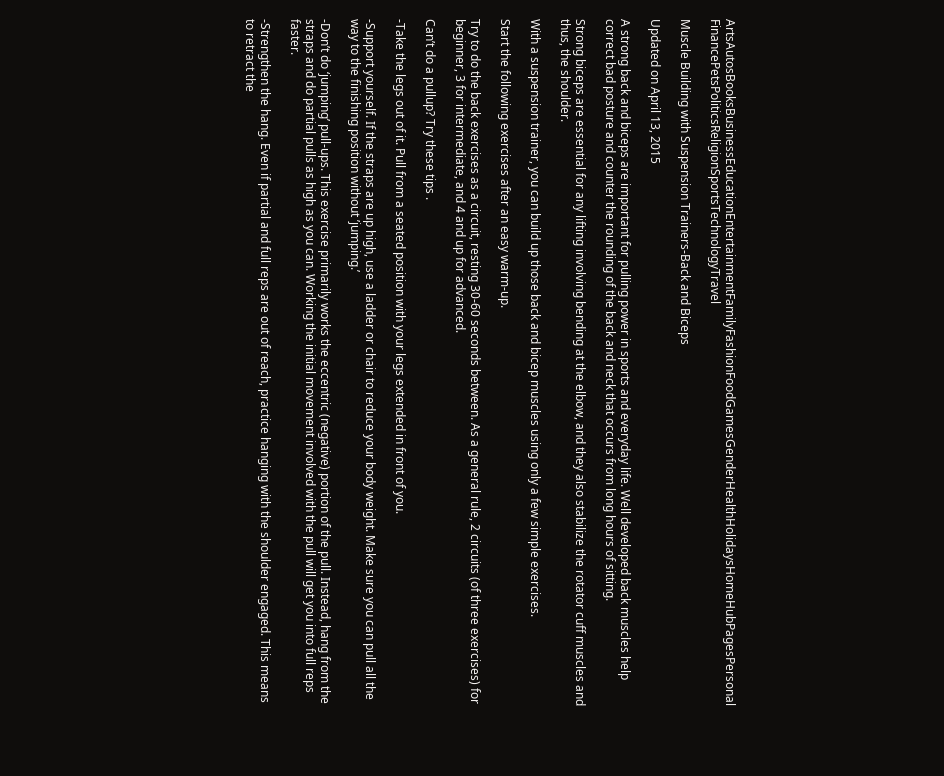ArtsAutosBooksBusinessEducationEntertainmentFamilyFashionFoodGamesGenderHealthHolidaysHomeHubPagesPersonal FinancePetsPoliticsReligionSportsTechnologyTravel

Muscle Building with Suspension Trainers-Back and Biceps

Updated on April 13, 2015

A strong back and biceps are important for pulling power in sports and everyday life. Well developed back muscles help correct bad posture and counter the rounding of the back and neck that occurs from long hours of sitting.

Strong biceps are essential for any lifting involving bending at the elbow, and they also stabilize the rotator cuff muscles and thus, the shoulder.

With a suspension trainer, you can build up those back and bicep muscles using only a few simple exercises.

Start the following exercises after an easy warm-up.

Try to do the back exercises as a circuit, resting 30-60 seconds between. As a general rule, 2 circuits (of three exercises) for beginner, 3 for intermediate, and 4 and up for advanced.

Can’t do a pullup? Try these tips .

-Take the legs out of it. Pull from a seated position with your legs extended in front of you.

-Support yourself. If the straps are up high, use a ladder or chair to reduce your body weight. Make sure you can pull all the way to the finishing position without ’jumping.’

-Don’t do ‘jumping’ pull-ups. This exercise primarily works the eccentric (negative) portion of the pull. Instead, hang from the straps and do partial pulls as high as you can. Working the initial movement involved with the pull will get you into full reps faster.

-Strengthen the hang. Even if partial and full reps are out of reach, practice hanging with the shoulder engaged. This means to retract the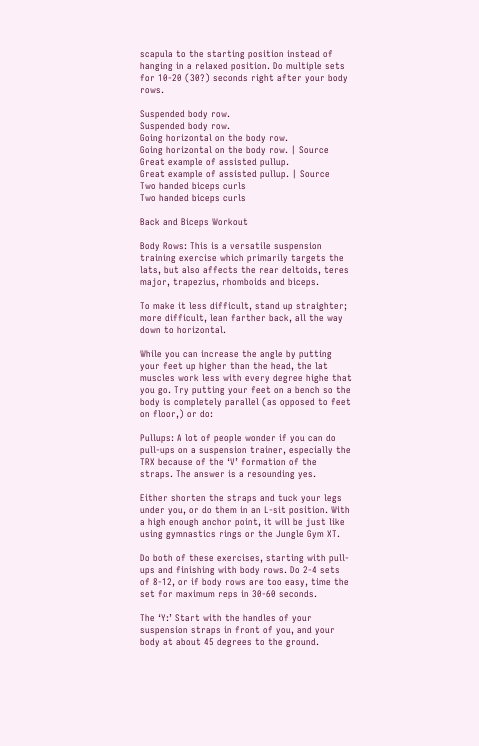scapula to the starting position instead of hanging in a relaxed position. Do multiple sets for 10-20 (30?) seconds right after your body rows.

Suspended body row.
Suspended body row.
Going horizontal on the body row.
Going horizontal on the body row. | Source
Great example of assisted pullup.
Great example of assisted pullup. | Source
Two handed biceps curls
Two handed biceps curls

Back and Biceps Workout

Body Rows: This is a versatile suspension training exercise which primarily targets the lats, but also affects the rear deltoids, teres major, trapezius, rhomboids and biceps.

To make it less difficult, stand up straighter; more difficult, lean farther back, all the way down to horizontal.

While you can increase the angle by putting your feet up higher than the head, the lat muscles work less with every degree highe that you go. Try putting your feet on a bench so the body is completely parallel (as opposed to feet on floor,) or do:

Pullups: A lot of people wonder if you can do pull-ups on a suspension trainer, especially the TRX because of the ‘V’ formation of the straps. The answer is a resounding yes.

Either shorten the straps and tuck your legs under you, or do them in an L-sit position. With a high enough anchor point, it will be just like using gymnastics rings or the Jungle Gym XT.

Do both of these exercises, starting with pull-ups and finishing with body rows. Do 2-4 sets of 8-12, or if body rows are too easy, time the set for maximum reps in 30-60 seconds.

The ‘Y:’ Start with the handles of your suspension straps in front of you, and your body at about 45 degrees to the ground.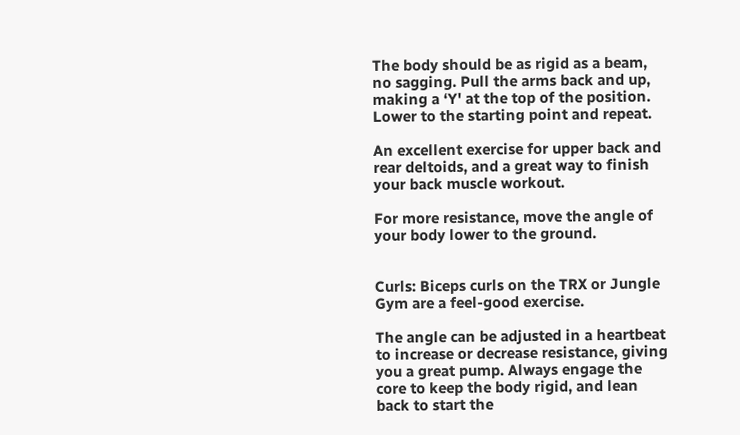The body should be as rigid as a beam, no sagging. Pull the arms back and up, making a ‘Y' at the top of the position. Lower to the starting point and repeat.

An excellent exercise for upper back and rear deltoids, and a great way to finish your back muscle workout.

For more resistance, move the angle of your body lower to the ground.


Curls: Biceps curls on the TRX or Jungle Gym are a feel-good exercise.

The angle can be adjusted in a heartbeat to increase or decrease resistance, giving you a great pump. Always engage the core to keep the body rigid, and lean back to start the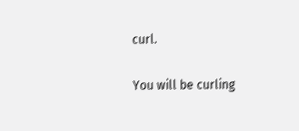curl.

You will be curling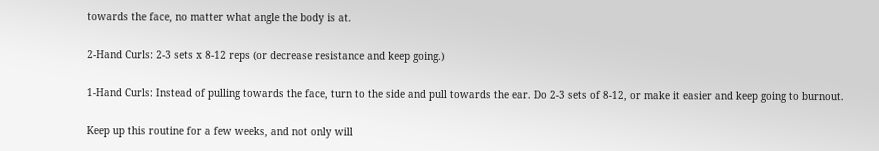towards the face, no matter what angle the body is at.

2-Hand Curls: 2-3 sets x 8-12 reps (or decrease resistance and keep going.)

1-Hand Curls: Instead of pulling towards the face, turn to the side and pull towards the ear. Do 2-3 sets of 8-12, or make it easier and keep going to burnout.

Keep up this routine for a few weeks, and not only will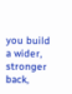you build a wider, stronger back,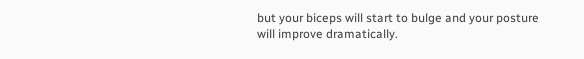but your biceps will start to bulge and your posture will improve dramatically.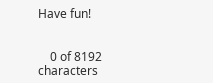Have fun!


    0 of 8192 characters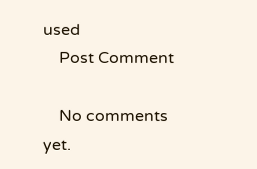used
    Post Comment

    No comments yet.